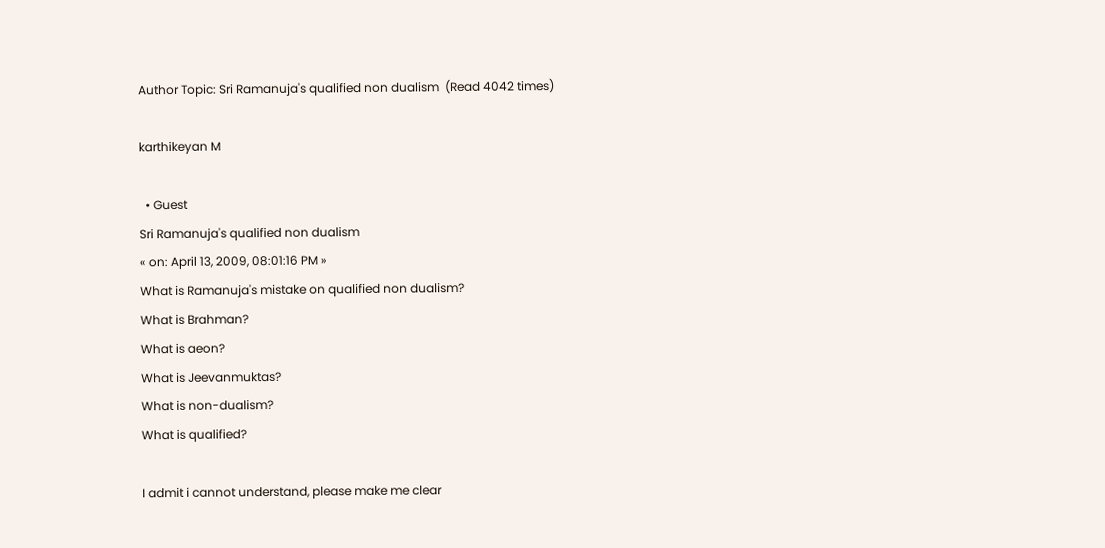Author Topic: Sri Ramanuja's qualified non dualism  (Read 4042 times)

karthikeyan M

  • Guest
Sri Ramanuja's qualified non dualism
« on: April 13, 2009, 08:01:16 PM »
What is Ramanuja's mistake on qualified non dualism?
What is Brahman?
What is aeon?
What is Jeevanmuktas?
What is non-dualism?
What is qualified?

I admit i cannot understand, please make me clear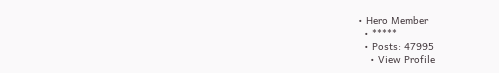• Hero Member
  • *****
  • Posts: 47995
    • View Profile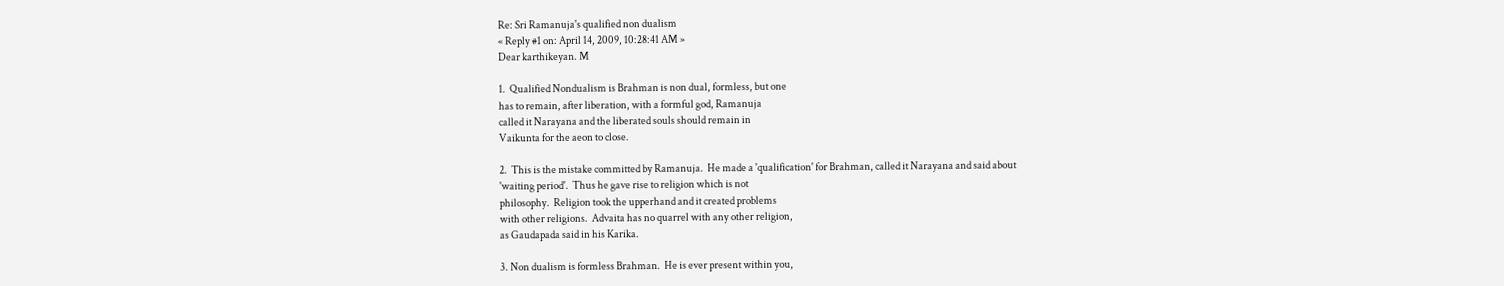Re: Sri Ramanuja's qualified non dualism
« Reply #1 on: April 14, 2009, 10:28:41 AM »
Dear karthikeyan. M

1.  Qualified Nondualism is Brahman is non dual, formless, but one
has to remain, after liberation, with a formful god, Ramanuja
called it Narayana and the liberated souls should remain in
Vaikunta for the aeon to close.

2.  This is the mistake committed by Ramanuja.  He made a 'qualification' for Brahman, called it Narayana and said about
'waiting period'.  Thus he gave rise to religion which is not
philosophy.  Religion took the upperhand and it created problems
with other religions.  Advaita has no quarrel with any other religion,
as Gaudapada said in his Karika.

3. Non dualism is formless Brahman.  He is ever present within you,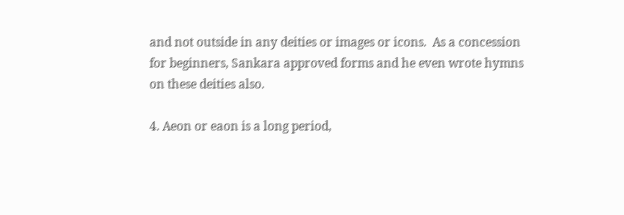and not outside in any deities or images or icons.  As a concession
for beginners, Sankara approved forms and he even wrote hymns
on these deities also.

4. Aeon or eaon is a long period,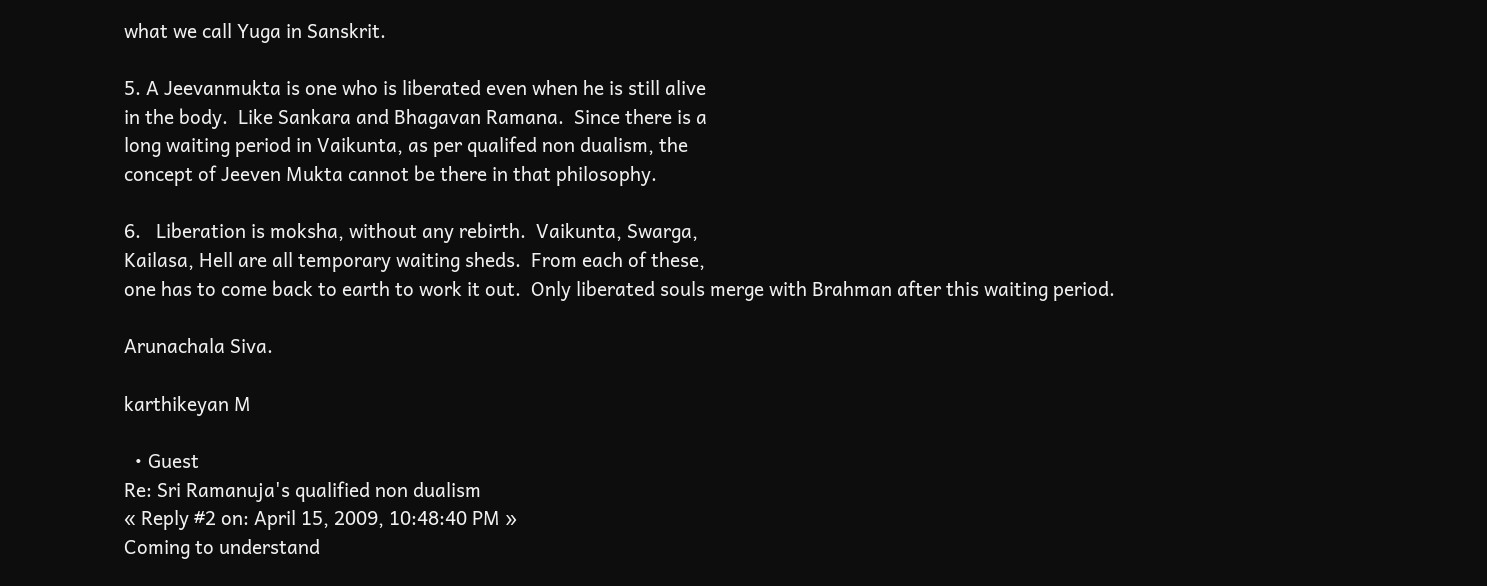what we call Yuga in Sanskrit.

5. A Jeevanmukta is one who is liberated even when he is still alive
in the body.  Like Sankara and Bhagavan Ramana.  Since there is a
long waiting period in Vaikunta, as per qualifed non dualism, the
concept of Jeeven Mukta cannot be there in that philosophy.

6.   Liberation is moksha, without any rebirth.  Vaikunta, Swarga,
Kailasa, Hell are all temporary waiting sheds.  From each of these,
one has to come back to earth to work it out.  Only liberated souls merge with Brahman after this waiting period.

Arunachala Siva.

karthikeyan M

  • Guest
Re: Sri Ramanuja's qualified non dualism
« Reply #2 on: April 15, 2009, 10:48:40 PM »
Coming to understand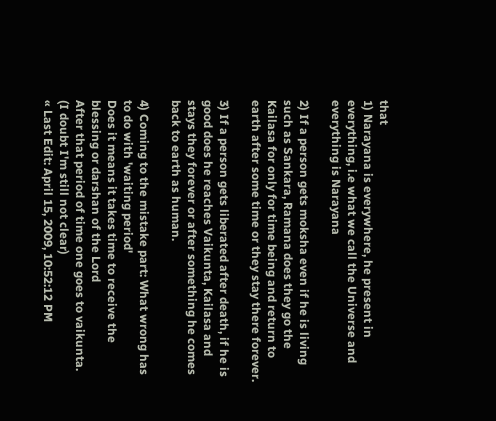that
1) Narayana is everywhere, he present in everything, i.e what we call the Universe and everything is Narayana

2) If a person gets moksha even if he is living such as Sankara, Ramana does they go the Kailasa for only for time being and return to earth after some time or they stay there forever.

3) If a person gets liberated after death, if he is good does he reaches Vaikunta, Kailasa and stays they forever or after something he comes back to earth as human.

4) Coming to the mistake part: What wrong has to do with 'waiting period'
Does it means it takes time to receive the blessing or darshan of the Lord
After that period of time one goes to vaikunta.
(I doubt I'm still not clear)
« Last Edit: April 15, 2009, 10:52:12 PM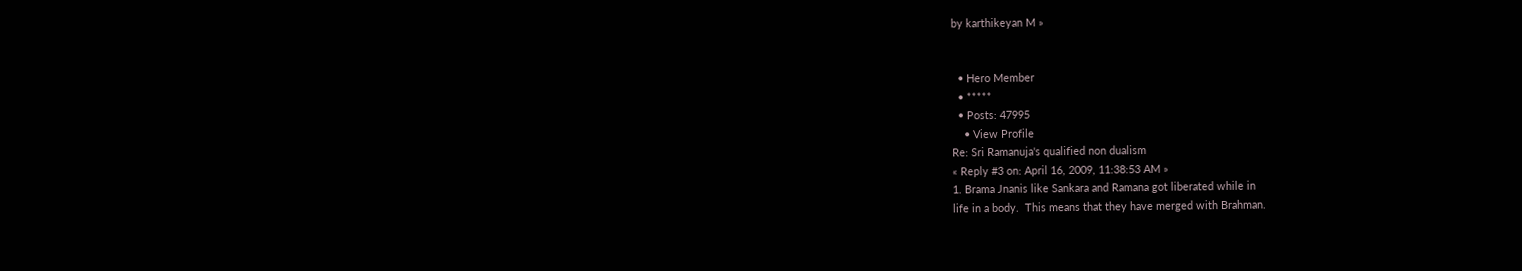by karthikeyan M »


  • Hero Member
  • *****
  • Posts: 47995
    • View Profile
Re: Sri Ramanuja's qualified non dualism
« Reply #3 on: April 16, 2009, 11:38:53 AM »
1. Brama Jnanis like Sankara and Ramana got liberated while in
life in a body.  This means that they have merged with Brahman.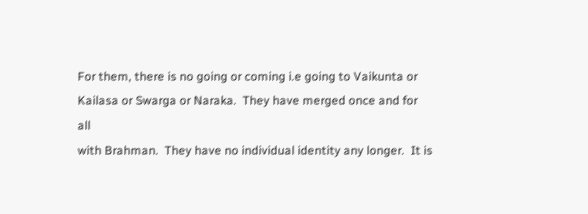For them, there is no going or coming i.e going to Vaikunta or
Kailasa or Swarga or Naraka.  They have merged once and for all
with Brahman.  They have no individual identity any longer.  It is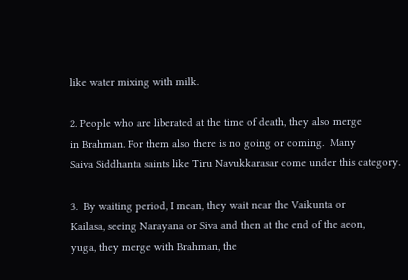like water mixing with milk.

2. People who are liberated at the time of death, they also merge
in Brahman. For them also there is no going or coming.  Many
Saiva Siddhanta saints like Tiru Navukkarasar come under this category.

3.  By waiting period, I mean, they wait near the Vaikunta or
Kailasa, seeing Narayana or Siva and then at the end of the aeon,
yuga, they merge with Brahman, the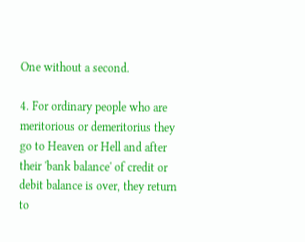One without a second.

4. For ordinary people who are meritorious or demeritorius they
go to Heaven or Hell and after their 'bank balance' of credit or
debit balance is over, they return to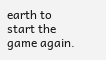earth to start the game again.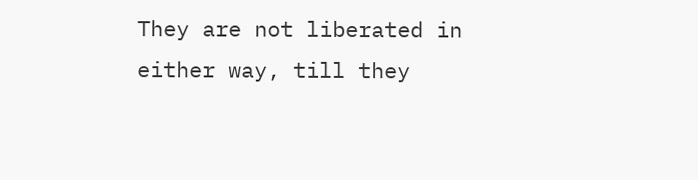They are not liberated in either way, till they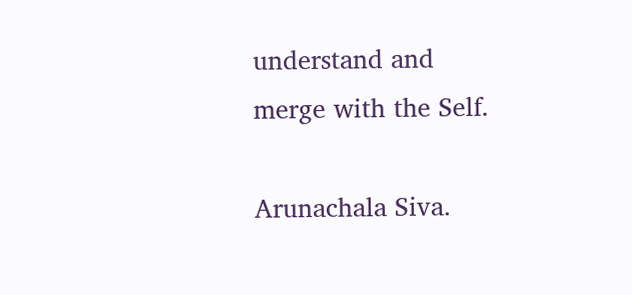understand and
merge with the Self.

Arunachala Siva.